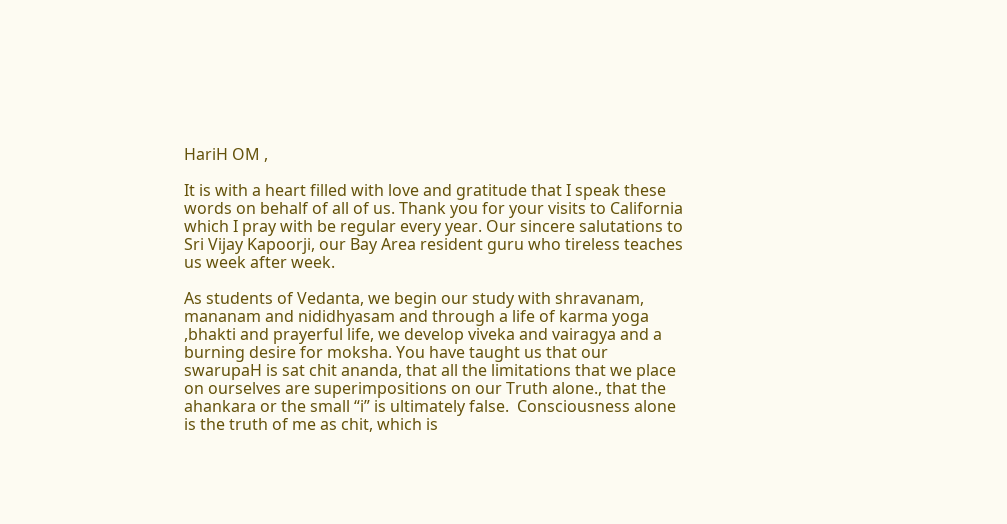HariH OM ,

It is with a heart filled with love and gratitude that I speak these words on behalf of all of us. Thank you for your visits to California which I pray with be regular every year. Our sincere salutations to Sri Vijay Kapoorji, our Bay Area resident guru who tireless teaches us week after week.

As students of Vedanta, we begin our study with shravanam, mananam and nididhyasam and through a life of karma yoga ,bhakti and prayerful life, we develop viveka and vairagya and a burning desire for moksha. You have taught us that our swarupaH is sat chit ananda, that all the limitations that we place on ourselves are superimpositions on our Truth alone., that the ahankara or the small “i” is ultimately false.  Consciousness alone is the truth of me as chit, which is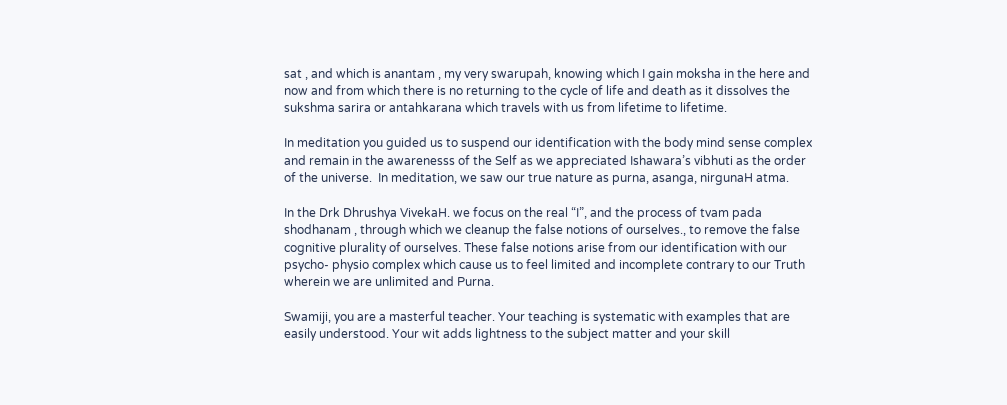sat , and which is anantam , my very swarupah, knowing which I gain moksha in the here and now and from which there is no returning to the cycle of life and death as it dissolves the sukshma sarira or antahkarana which travels with us from lifetime to lifetime.

In meditation you guided us to suspend our identification with the body mind sense complex and remain in the awarenesss of the Self as we appreciated Ishawara’s vibhuti as the order of the universe.  In meditation, we saw our true nature as purna, asanga, nirgunaH atma.

In the Drk Dhrushya VivekaH. we focus on the real “I”, and the process of tvam pada shodhanam , through which we cleanup the false notions of ourselves., to remove the false cognitive plurality of ourselves. These false notions arise from our identification with our psycho- physio complex which cause us to feel limited and incomplete contrary to our Truth wherein we are unlimited and Purna.

Swamiji, you are a masterful teacher. Your teaching is systematic with examples that are easily understood. Your wit adds lightness to the subject matter and your skill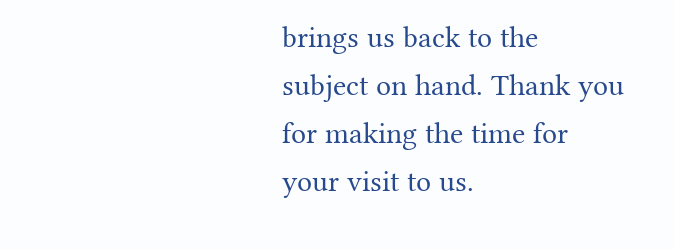brings us back to the subject on hand. Thank you for making the time for your visit to us.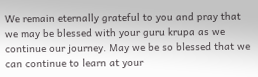We remain eternally grateful to you and pray that we may be blessed with your guru krupa as we continue our journey. May we be so blessed that we can continue to learn at your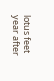lotus feet year after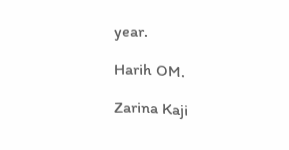year.

Harih OM.

Zarina Kaji